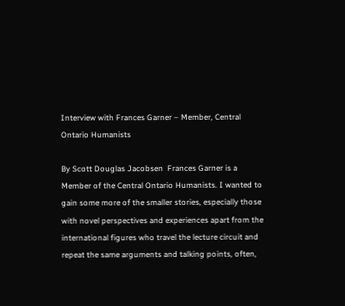Interview with Frances Garner – Member, Central Ontario Humanists

By Scott Douglas Jacobsen  Frances Garner is a Member of the Central Ontario Humanists. I wanted to gain some more of the smaller stories, especially those with novel perspectives and experiences apart from the international figures who travel the lecture circuit and repeat the same arguments and talking points, often,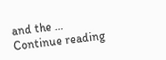and the … Continue reading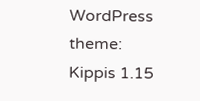WordPress theme: Kippis 1.15